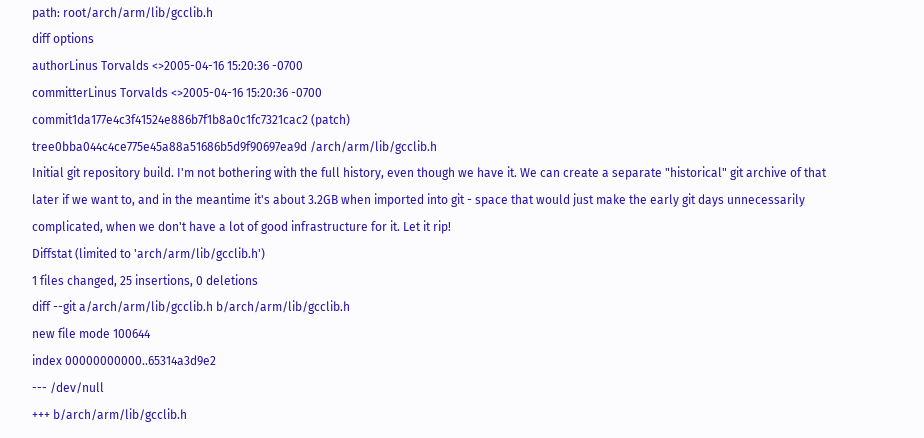path: root/arch/arm/lib/gcclib.h
diff options
authorLinus Torvalds <>2005-04-16 15:20:36 -0700
committerLinus Torvalds <>2005-04-16 15:20:36 -0700
commit1da177e4c3f41524e886b7f1b8a0c1fc7321cac2 (patch)
tree0bba044c4ce775e45a88a51686b5d9f90697ea9d /arch/arm/lib/gcclib.h
Initial git repository build. I'm not bothering with the full history, even though we have it. We can create a separate "historical" git archive of that later if we want to, and in the meantime it's about 3.2GB when imported into git - space that would just make the early git days unnecessarily complicated, when we don't have a lot of good infrastructure for it. Let it rip!
Diffstat (limited to 'arch/arm/lib/gcclib.h')
1 files changed, 25 insertions, 0 deletions
diff --git a/arch/arm/lib/gcclib.h b/arch/arm/lib/gcclib.h
new file mode 100644
index 00000000000..65314a3d9e2
--- /dev/null
+++ b/arch/arm/lib/gcclib.h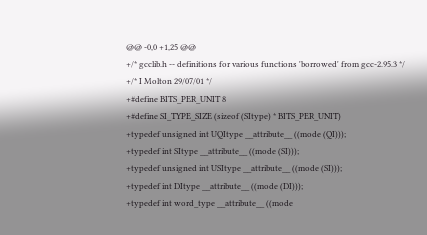@@ -0,0 +1,25 @@
+/* gcclib.h -- definitions for various functions 'borrowed' from gcc-2.95.3 */
+/* I Molton 29/07/01 */
+#define BITS_PER_UNIT 8
+#define SI_TYPE_SIZE (sizeof (SItype) * BITS_PER_UNIT)
+typedef unsigned int UQItype __attribute__ ((mode (QI)));
+typedef int SItype __attribute__ ((mode (SI)));
+typedef unsigned int USItype __attribute__ ((mode (SI)));
+typedef int DItype __attribute__ ((mode (DI)));
+typedef int word_type __attribute__ ((mode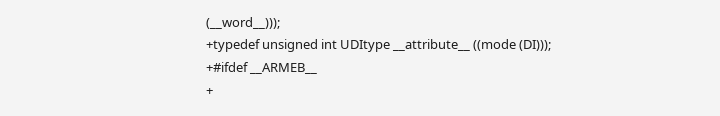(__word__)));
+typedef unsigned int UDItype __attribute__ ((mode (DI)));
+#ifdef __ARMEB__
+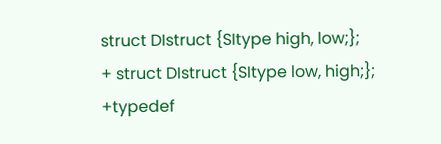struct DIstruct {SItype high, low;};
+ struct DIstruct {SItype low, high;};
+typedef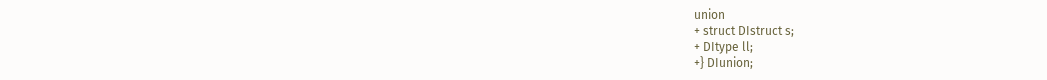union
+ struct DIstruct s;
+ DItype ll;
+} DIunion;